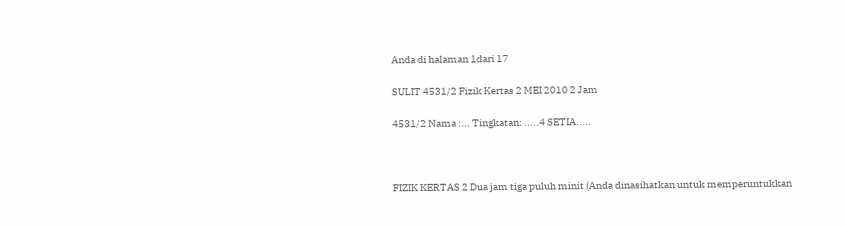Anda di halaman 1dari 17

SULIT 4531/2 Fizik Kertas 2 MEI 2010 2 Jam

4531/2 Nama :... Tingkatan: .....4 SETIA.....



FIZIK KERTAS 2 Dua jam tiga puluh minit (Anda dinasihatkan untuk memperuntukkan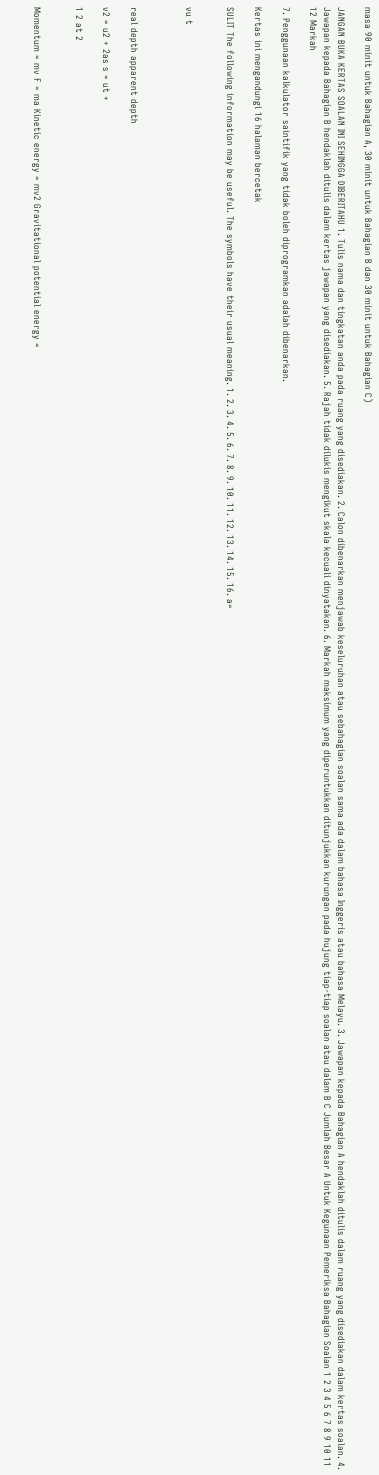masa 90 minit untuk Bahagian A, 30 minit untuk Bahagian B dan 30 minit untuk Bahagian C)

JANGAN BUKA KERTAS SOALAN INI SEHINGGA DIBERITAHU 1. Tulis nama dan tingkatan anda pada ruang yang disediakan. 2. Calon dibenarkan menjawab keseluruhan atau sebahagian soalan sama ada dalam bahasa Inggeris atau bahasa Melayu. 3. Jawapan kepada Bahagian A hendaklah ditulis dalam ruang yang disediakan dalam kertas soalan. 4. Jawapan kepada Bahagian B hendaklah ditulis dalam kertas jawapan yang disediakan. 5. Rajah tidak dilukis mengikut skala kecuali dinyatakan. 6. Markah maksimum yang diperuntukkan ditunjukkan kurungan pada hujung tiap-tiap soalan atau dalam B C Jumlah Besar A Untuk Kegunaan Pemeriksa Bahagian Soalan 1 2 3 4 5 6 7 8 9 10 11 12 Markah

7. Penggunaan kalkulator saintifik yang tidak boleh diprogramkan adalah dibenarkan.

Kertas ini mengandungi 16 halaman bercetak

SULIT The following information may be useful. The symbols have their usual meaning. 1. 2. 3. 4. 5. 6. 7. 8. 9. 10. 11. 12. 13. 14. 15. 16. a=


vu t



real depth apparent depth

v2 = u2 + 2as s = ut +

1 2 at 2


Momentum = mv F = ma Kinetic energy = mv2 Gravitational potential energy =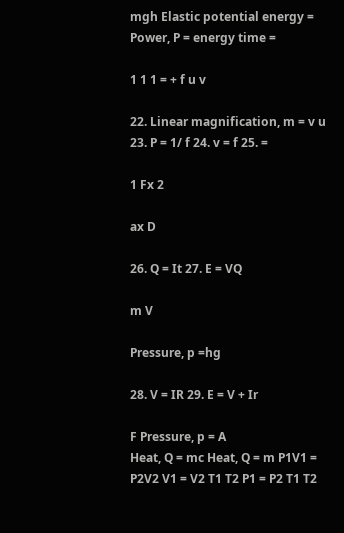mgh Elastic potential energy = Power, P = energy time =

1 1 1 = + f u v

22. Linear magnification, m = v u 23. P = 1/ f 24. v = f 25. =

1 Fx 2

ax D

26. Q = It 27. E = VQ

m V

Pressure, p =hg

28. V = IR 29. E = V + Ir

F Pressure, p = A
Heat, Q = mc Heat, Q = m P1V1 = P2V2 V1 = V2 T1 T2 P1 = P2 T1 T2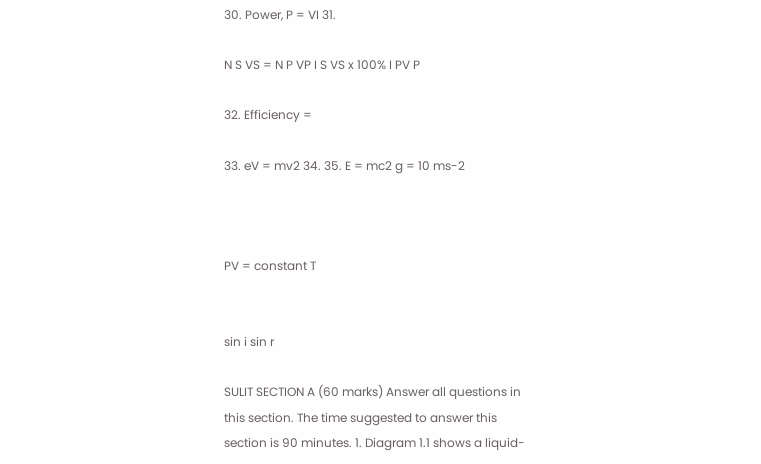30. Power, P = VI 31.

N S VS = N P VP I S VS x 100% I PV P

32. Efficiency =

33. eV = mv2 34. 35. E = mc2 g = 10 ms-2



PV = constant T


sin i sin r

SULIT SECTION A (60 marks) Answer all questions in this section. The time suggested to answer this section is 90 minutes. 1. Diagram 1.1 shows a liquid-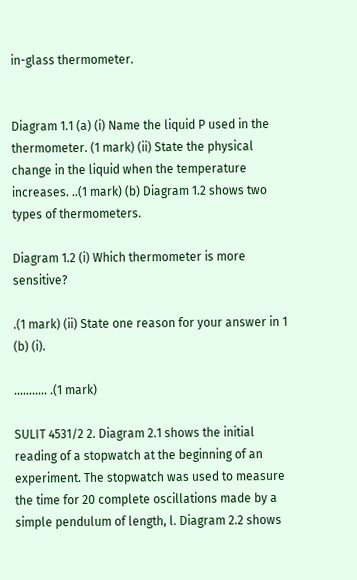in-glass thermometer.


Diagram 1.1 (a) (i) Name the liquid P used in the thermometer. (1 mark) (ii) State the physical change in the liquid when the temperature increases. ..(1 mark) (b) Diagram 1.2 shows two types of thermometers.

Diagram 1.2 (i) Which thermometer is more sensitive?

.(1 mark) (ii) State one reason for your answer in 1 (b) (i).

........... .(1 mark)

SULIT 4531/2 2. Diagram 2.1 shows the initial reading of a stopwatch at the beginning of an experiment. The stopwatch was used to measure the time for 20 complete oscillations made by a simple pendulum of length, l. Diagram 2.2 shows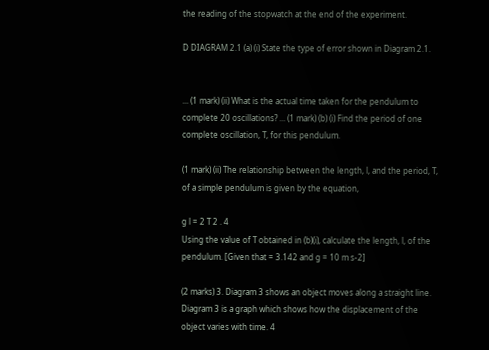the reading of the stopwatch at the end of the experiment.

D DIAGRAM 2.1 (a) (i) State the type of error shown in Diagram 2.1.


... (1 mark) (ii) What is the actual time taken for the pendulum to complete 20 oscillations? ... (1 mark) (b) (i) Find the period of one complete oscillation, T, for this pendulum.

(1 mark) (ii) The relationship between the length, l, and the period, T, of a simple pendulum is given by the equation,

g l = 2 T 2 . 4
Using the value of T obtained in (b)(i), calculate the length, l, of the pendulum. [Given that = 3.142 and g = 10 m s-2]

(2 marks) 3. Diagram 3 shows an object moves along a straight line. Diagram 3 is a graph which shows how the displacement of the object varies with time. 4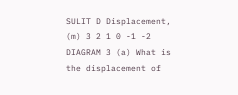SULIT D Displacement, (m) 3 2 1 0 -1 -2 DIAGRAM 3 (a) What is the displacement of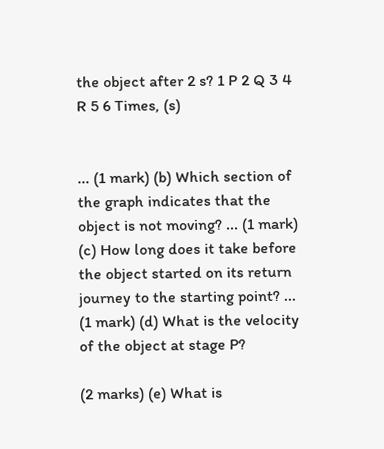the object after 2 s? 1 P 2 Q 3 4 R 5 6 Times, (s)


... (1 mark) (b) Which section of the graph indicates that the object is not moving? ... (1 mark) (c) How long does it take before the object started on its return journey to the starting point? ... (1 mark) (d) What is the velocity of the object at stage P?

(2 marks) (e) What is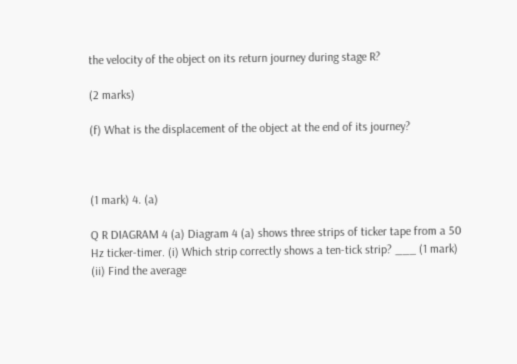the velocity of the object on its return journey during stage R?

(2 marks)

(f) What is the displacement of the object at the end of its journey?



(1 mark) 4. (a)

Q R DIAGRAM 4 (a) Diagram 4 (a) shows three strips of ticker tape from a 50 Hz ticker-timer. (i) Which strip correctly shows a ten-tick strip? ___ (1 mark) (ii) Find the average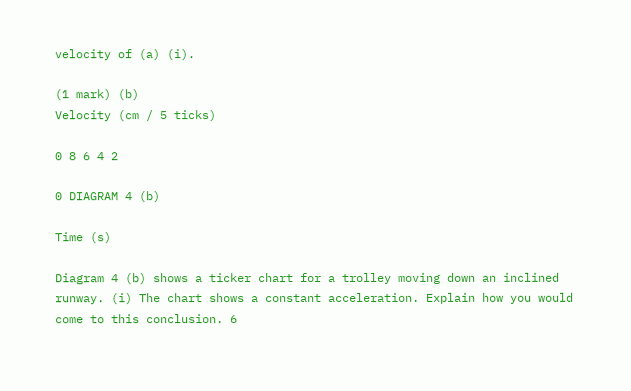velocity of (a) (i).

(1 mark) (b)
Velocity (cm / 5 ticks)

0 8 6 4 2

0 DIAGRAM 4 (b)

Time (s)

Diagram 4 (b) shows a ticker chart for a trolley moving down an inclined runway. (i) The chart shows a constant acceleration. Explain how you would come to this conclusion. 6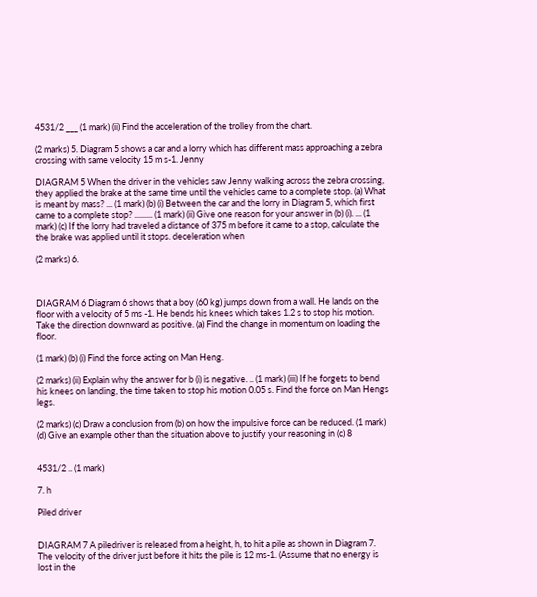4531/2 ___ (1 mark) (ii) Find the acceleration of the trolley from the chart.

(2 marks) 5. Diagram 5 shows a car and a lorry which has different mass approaching a zebra crossing with same velocity 15 m s-1. Jenny

DIAGRAM 5 When the driver in the vehicles saw Jenny walking across the zebra crossing, they applied the brake at the same time until the vehicles came to a complete stop. (a) What is meant by mass? ... (1 mark) (b) (i) Between the car and the lorry in Diagram 5, which first came to a complete stop? ......... (1 mark) (ii) Give one reason for your answer in (b) (i). ... (1 mark) (c) If the lorry had traveled a distance of 375 m before it came to a stop, calculate the the brake was applied until it stops. deceleration when

(2 marks) 6.



DIAGRAM 6 Diagram 6 shows that a boy (60 kg) jumps down from a wall. He lands on the floor with a velocity of 5 ms -1. He bends his knees which takes 1.2 s to stop his motion. Take the direction downward as positive. (a) Find the change in momentum on loading the floor.

(1 mark) (b) (i) Find the force acting on Man Heng.

(2 marks) (ii) Explain why the answer for b (i) is negative. .. (1 mark) (iii) If he forgets to bend his knees on landing, the time taken to stop his motion 0.05 s. Find the force on Man Hengs legs.

(2 marks) (c) Draw a conclusion from (b) on how the impulsive force can be reduced. (1 mark) (d) Give an example other than the situation above to justify your reasoning in (c) 8


4531/2 .. (1 mark)

7. h

Piled driver


DIAGRAM 7 A piledriver is released from a height, h, to hit a pile as shown in Diagram 7. The velocity of the driver just before it hits the pile is 12 ms-1. (Assume that no energy is lost in the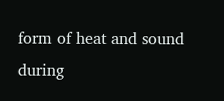form of heat and sound during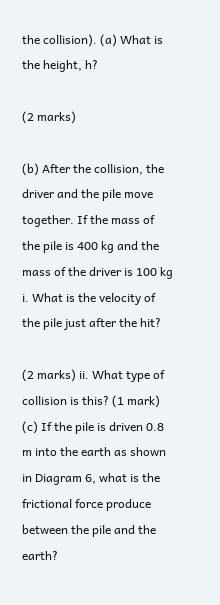the collision). (a) What is the height, h?

(2 marks)

(b) After the collision, the driver and the pile move together. If the mass of the pile is 400 kg and the mass of the driver is 100 kg i. What is the velocity of the pile just after the hit?

(2 marks) ii. What type of collision is this? (1 mark) (c) If the pile is driven 0.8 m into the earth as shown in Diagram 6, what is the frictional force produce between the pile and the earth?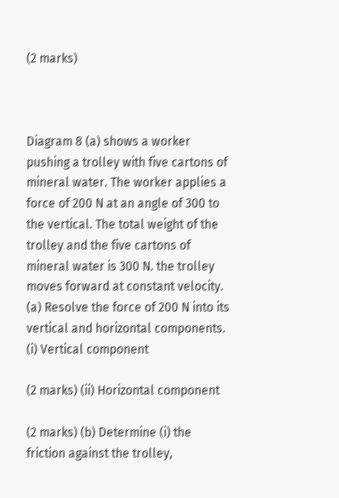(2 marks)



Diagram 8 (a) shows a worker pushing a trolley with five cartons of mineral water. The worker applies a force of 200 N at an angle of 300 to the vertical. The total weight of the trolley and the five cartons of mineral water is 300 N. the trolley moves forward at constant velocity. (a) Resolve the force of 200 N into its vertical and horizontal components. (i) Vertical component

(2 marks) (ii) Horizontal component

(2 marks) (b) Determine (i) the friction against the trolley,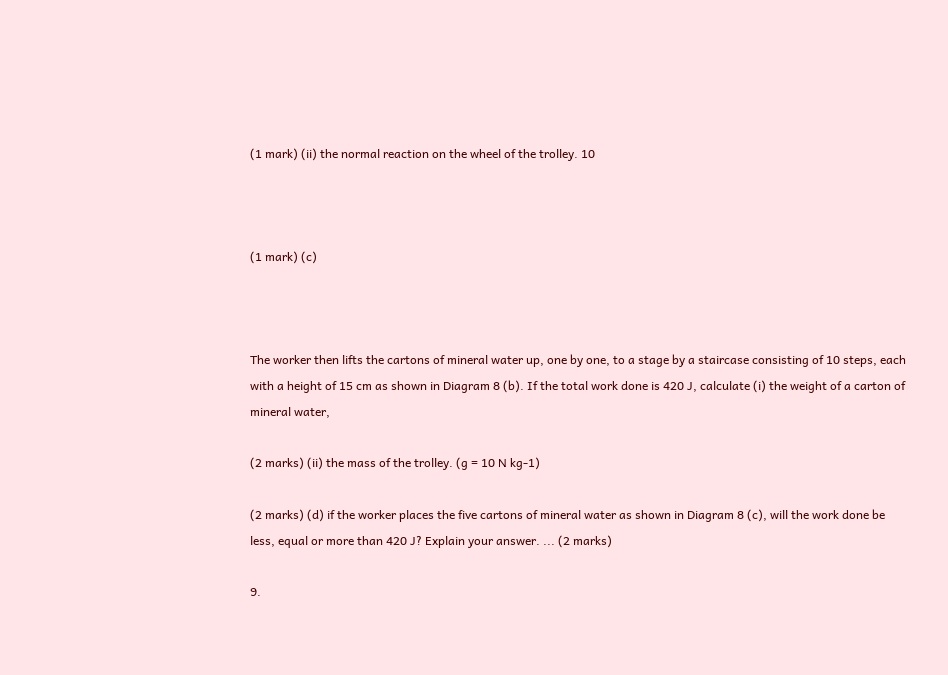(1 mark) (ii) the normal reaction on the wheel of the trolley. 10



(1 mark) (c)



The worker then lifts the cartons of mineral water up, one by one, to a stage by a staircase consisting of 10 steps, each with a height of 15 cm as shown in Diagram 8 (b). If the total work done is 420 J, calculate (i) the weight of a carton of mineral water,

(2 marks) (ii) the mass of the trolley. (g = 10 N kg-1)

(2 marks) (d) if the worker places the five cartons of mineral water as shown in Diagram 8 (c), will the work done be less, equal or more than 420 J? Explain your answer. ... (2 marks)

9.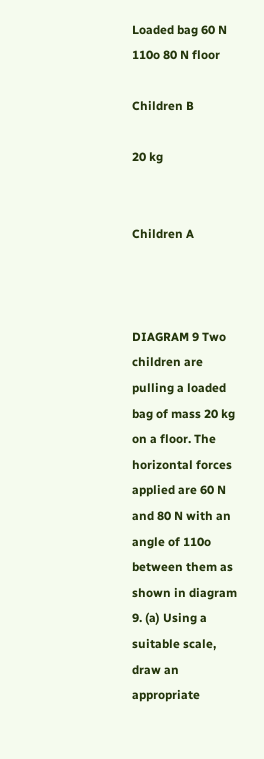Loaded bag 60 N 110o 80 N floor

Children B

20 kg


Children A



DIAGRAM 9 Two children are pulling a loaded bag of mass 20 kg on a floor. The horizontal forces applied are 60 N and 80 N with an angle of 110o between them as shown in diagram 9. (a) Using a suitable scale, draw an appropriate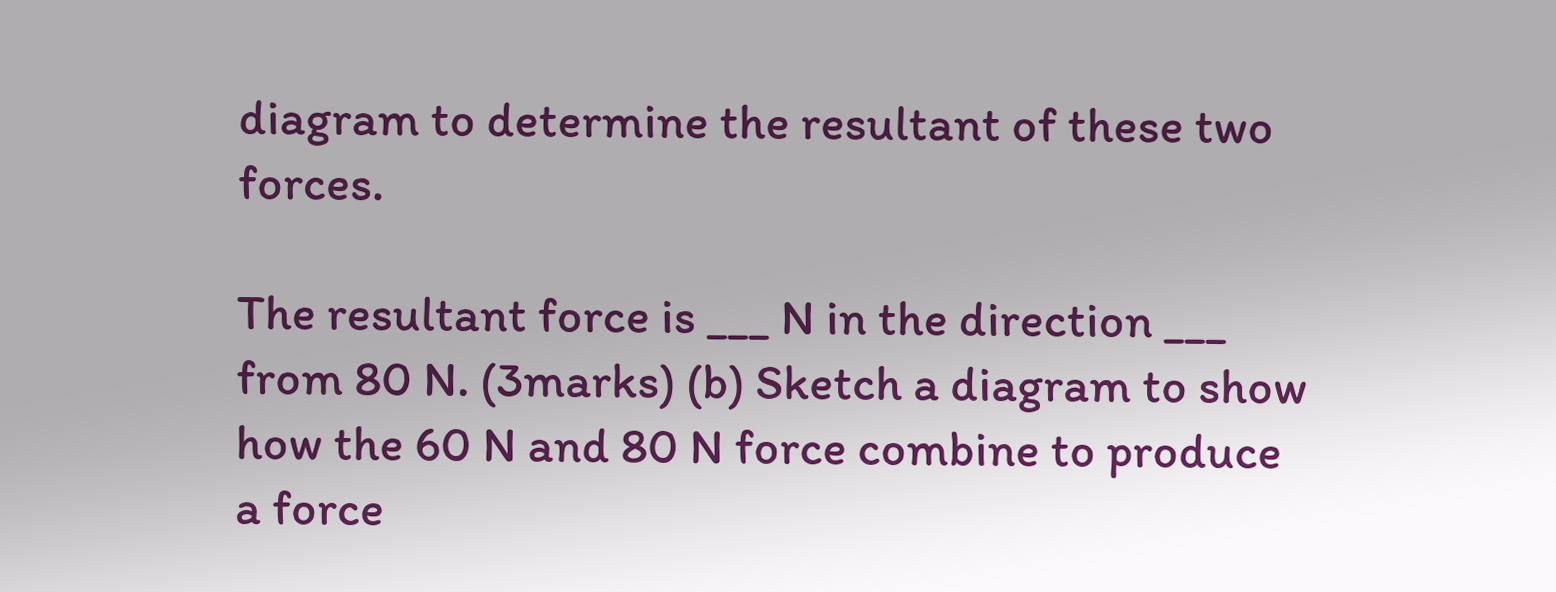diagram to determine the resultant of these two forces.

The resultant force is ___ N in the direction ___ from 80 N. (3marks) (b) Sketch a diagram to show how the 60 N and 80 N force combine to produce a force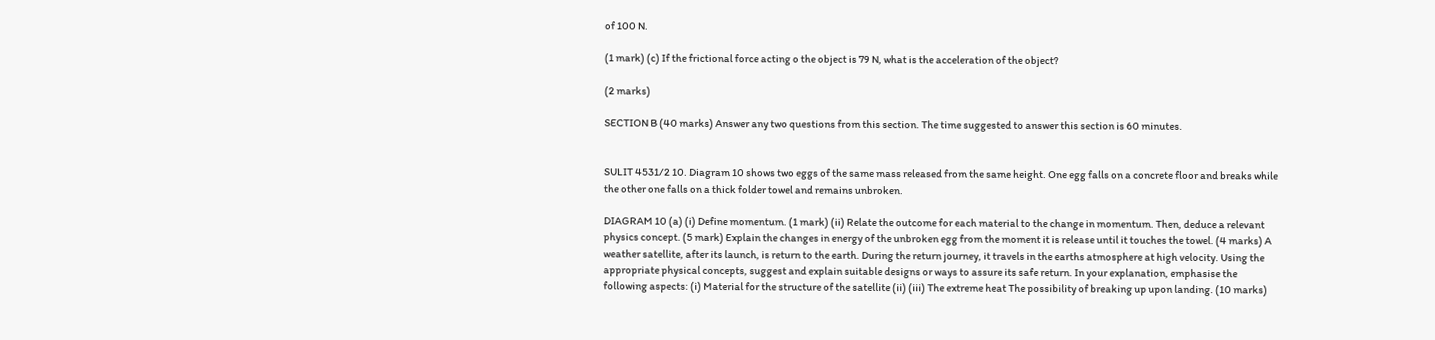of 100 N.

(1 mark) (c) If the frictional force acting o the object is 79 N, what is the acceleration of the object?

(2 marks)

SECTION B (40 marks) Answer any two questions from this section. The time suggested to answer this section is 60 minutes.


SULIT 4531/2 10. Diagram 10 shows two eggs of the same mass released from the same height. One egg falls on a concrete floor and breaks while the other one falls on a thick folder towel and remains unbroken.

DIAGRAM 10 (a) (i) Define momentum. (1 mark) (ii) Relate the outcome for each material to the change in momentum. Then, deduce a relevant physics concept. (5 mark) Explain the changes in energy of the unbroken egg from the moment it is release until it touches the towel. (4 marks) A weather satellite, after its launch, is return to the earth. During the return journey, it travels in the earths atmosphere at high velocity. Using the appropriate physical concepts, suggest and explain suitable designs or ways to assure its safe return. In your explanation, emphasise the following aspects: (i) Material for the structure of the satellite (ii) (iii) The extreme heat The possibility of breaking up upon landing. (10 marks)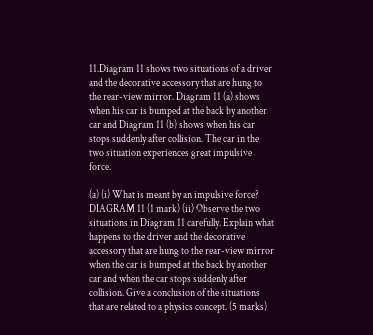11.Diagram 11 shows two situations of a driver and the decorative accessory that are hung to the rear-view mirror. Diagram 11 (a) shows when his car is bumped at the back by another car and Diagram 11 (b) shows when his car stops suddenly after collision. The car in the two situation experiences great impulsive force.

(a) (i) What is meant by an impulsive force? DIAGRAM 11 (1 mark) (ii) Observe the two situations in Diagram 11 carefully. Explain what happens to the driver and the decorative accessory that are hung to the rear-view mirror when the car is bumped at the back by another car and when the car stops suddenly after collision. Give a conclusion of the situations that are related to a physics concept. (5 marks)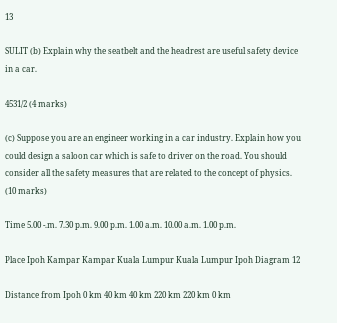13

SULIT (b) Explain why the seatbelt and the headrest are useful safety device in a car.

4531/2 (4 marks)

(c) Suppose you are an engineer working in a car industry. Explain how you could design a saloon car which is safe to driver on the road. You should consider all the safety measures that are related to the concept of physics. (10 marks)

Time 5.00 -.m. 7.30 p.m. 9.00 p.m. 1.00 a.m. 10.00 a.m. 1.00 p.m.

Place Ipoh Kampar Kampar Kuala Lumpur Kuala Lumpur Ipoh Diagram 12

Distance from Ipoh 0 km 40 km 40 km 220 km 220 km 0 km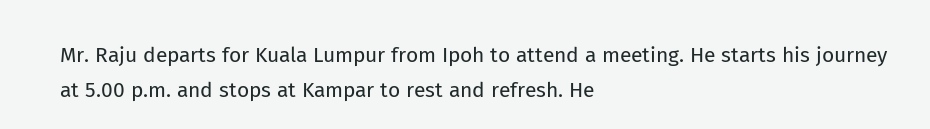Mr. Raju departs for Kuala Lumpur from Ipoh to attend a meeting. He starts his journey at 5.00 p.m. and stops at Kampar to rest and refresh. He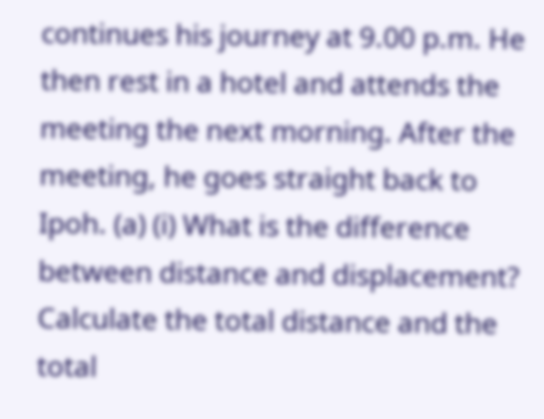continues his journey at 9.00 p.m. He then rest in a hotel and attends the meeting the next morning. After the meeting, he goes straight back to Ipoh. (a) (i) What is the difference between distance and displacement? Calculate the total distance and the total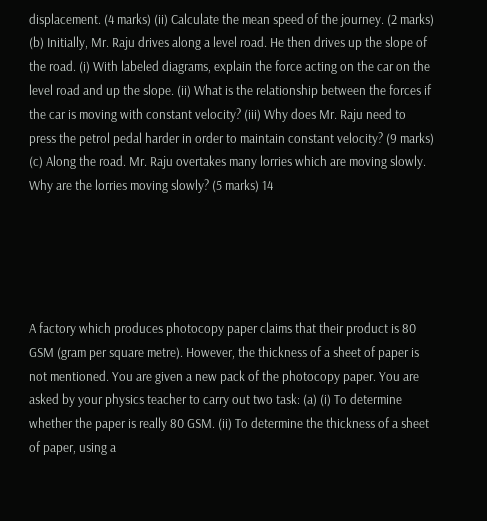displacement. (4 marks) (ii) Calculate the mean speed of the journey. (2 marks) (b) Initially, Mr. Raju drives along a level road. He then drives up the slope of the road. (i) With labeled diagrams, explain the force acting on the car on the level road and up the slope. (ii) What is the relationship between the forces if the car is moving with constant velocity? (iii) Why does Mr. Raju need to press the petrol pedal harder in order to maintain constant velocity? (9 marks) (c) Along the road. Mr. Raju overtakes many lorries which are moving slowly. Why are the lorries moving slowly? (5 marks) 14





A factory which produces photocopy paper claims that their product is 80 GSM (gram per square metre). However, the thickness of a sheet of paper is not mentioned. You are given a new pack of the photocopy paper. You are asked by your physics teacher to carry out two task: (a) (i) To determine whether the paper is really 80 GSM. (ii) To determine the thickness of a sheet of paper, using a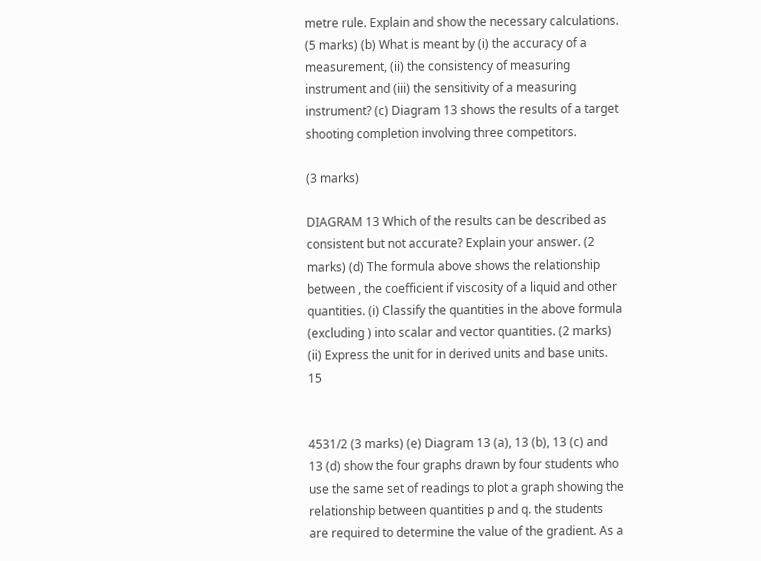metre rule. Explain and show the necessary calculations. (5 marks) (b) What is meant by (i) the accuracy of a measurement, (ii) the consistency of measuring instrument and (iii) the sensitivity of a measuring instrument? (c) Diagram 13 shows the results of a target shooting completion involving three competitors.

(3 marks)

DIAGRAM 13 Which of the results can be described as consistent but not accurate? Explain your answer. (2 marks) (d) The formula above shows the relationship between , the coefficient if viscosity of a liquid and other quantities. (i) Classify the quantities in the above formula (excluding ) into scalar and vector quantities. (2 marks) (ii) Express the unit for in derived units and base units. 15


4531/2 (3 marks) (e) Diagram 13 (a), 13 (b), 13 (c) and 13 (d) show the four graphs drawn by four students who use the same set of readings to plot a graph showing the relationship between quantities p and q. the students are required to determine the value of the gradient. As a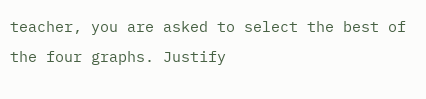teacher, you are asked to select the best of the four graphs. Justify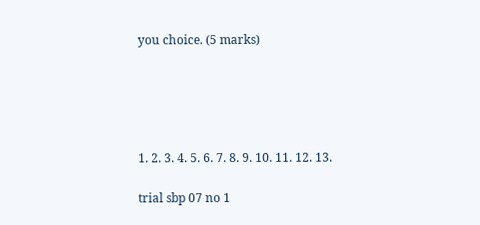you choice. (5 marks)





1. 2. 3. 4. 5. 6. 7. 8. 9. 10. 11. 12. 13.

trial sbp 07 no 1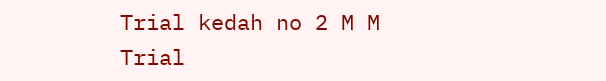Trial kedah no 2 M M Trial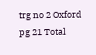trg no 2 Oxford pg 21 Total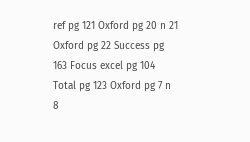ref pg 121 Oxford pg 20 n 21 Oxford pg 22 Success pg 163 Focus excel pg 104 Total pg 123 Oxford pg 7 n 8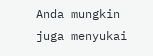Anda mungkin juga menyukai